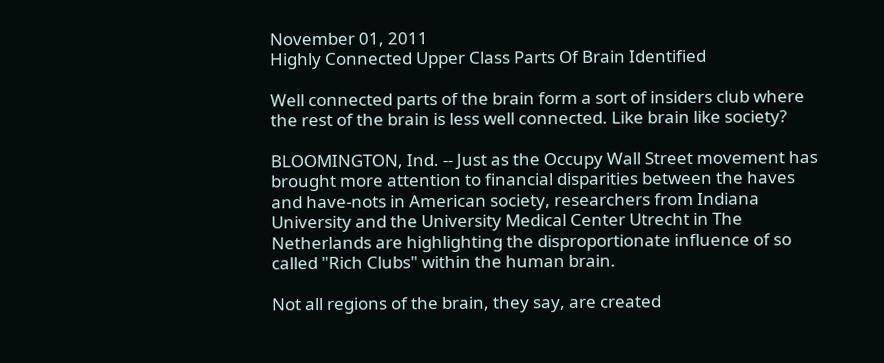November 01, 2011
Highly Connected Upper Class Parts Of Brain Identified

Well connected parts of the brain form a sort of insiders club where the rest of the brain is less well connected. Like brain like society?

BLOOMINGTON, Ind. -- Just as the Occupy Wall Street movement has brought more attention to financial disparities between the haves and have-nots in American society, researchers from Indiana University and the University Medical Center Utrecht in The Netherlands are highlighting the disproportionate influence of so called "Rich Clubs" within the human brain.

Not all regions of the brain, they say, are created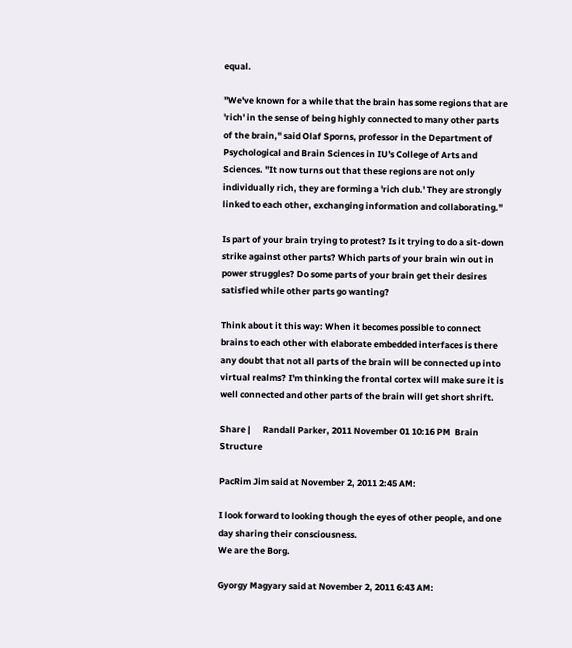equal.

"We've known for a while that the brain has some regions that are 'rich' in the sense of being highly connected to many other parts of the brain," said Olaf Sporns, professor in the Department of Psychological and Brain Sciences in IU's College of Arts and Sciences. "It now turns out that these regions are not only individually rich, they are forming a 'rich club.' They are strongly linked to each other, exchanging information and collaborating."

Is part of your brain trying to protest? Is it trying to do a sit-down strike against other parts? Which parts of your brain win out in power struggles? Do some parts of your brain get their desires satisfied while other parts go wanting?

Think about it this way: When it becomes possible to connect brains to each other with elaborate embedded interfaces is there any doubt that not all parts of the brain will be connected up into virtual realms? I'm thinking the frontal cortex will make sure it is well connected and other parts of the brain will get short shrift.

Share |      Randall Parker, 2011 November 01 10:16 PM  Brain Structure

PacRim Jim said at November 2, 2011 2:45 AM:

I look forward to looking though the eyes of other people, and one day sharing their consciousness.
We are the Borg.

Gyorgy Magyary said at November 2, 2011 6:43 AM: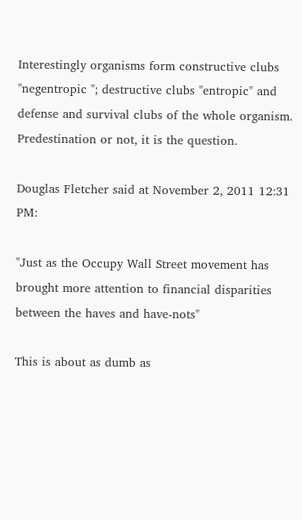Interestingly organisms form constructive clubs "negentropic "; destructive clubs "entropic" and defense and survival clubs of the whole organism. Predestination or not, it is the question.

Douglas Fletcher said at November 2, 2011 12:31 PM:

"Just as the Occupy Wall Street movement has brought more attention to financial disparities between the haves and have-nots"

This is about as dumb as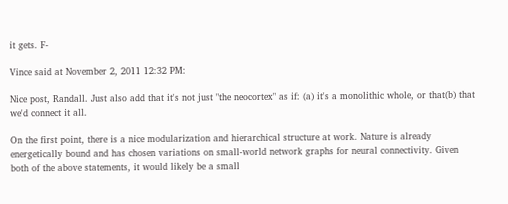it gets. F-

Vince said at November 2, 2011 12:32 PM:

Nice post, Randall. Just also add that it's not just "the neocortex" as if: (a) it's a monolithic whole, or that(b) that we'd connect it all.

On the first point, there is a nice modularization and hierarchical structure at work. Nature is already energetically bound and has chosen variations on small-world network graphs for neural connectivity. Given both of the above statements, it would likely be a small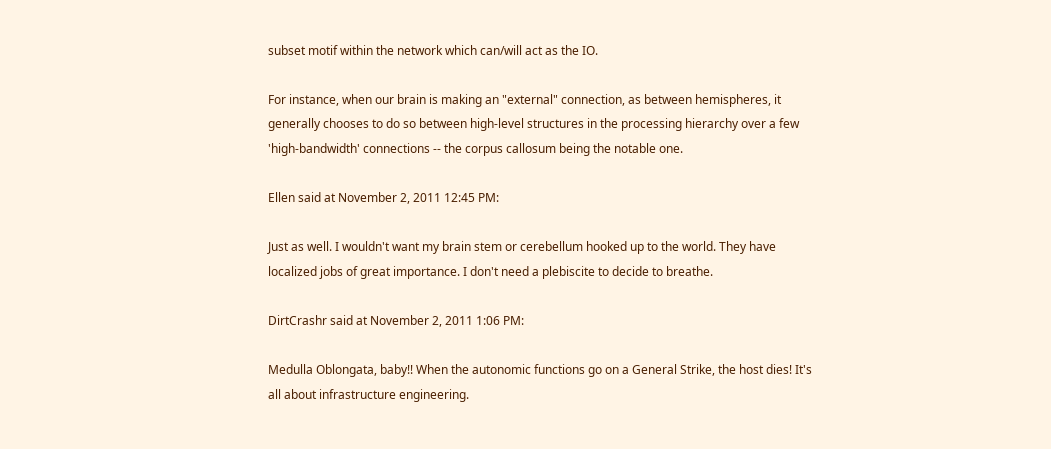subset motif within the network which can/will act as the IO.

For instance, when our brain is making an "external" connection, as between hemispheres, it generally chooses to do so between high-level structures in the processing hierarchy over a few 'high-bandwidth' connections -- the corpus callosum being the notable one.

Ellen said at November 2, 2011 12:45 PM:

Just as well. I wouldn't want my brain stem or cerebellum hooked up to the world. They have localized jobs of great importance. I don't need a plebiscite to decide to breathe.

DirtCrashr said at November 2, 2011 1:06 PM:

Medulla Oblongata, baby!! When the autonomic functions go on a General Strike, the host dies! It's all about infrastructure engineering.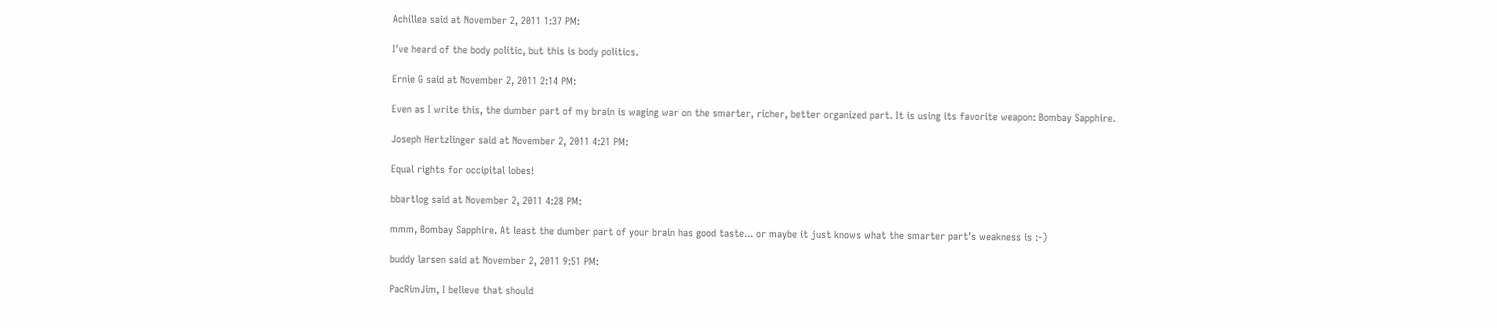Achillea said at November 2, 2011 1:37 PM:

I've heard of the body politic, but this is body politics.

Ernie G said at November 2, 2011 2:14 PM:

Even as I write this, the dumber part of my brain is waging war on the smarter, richer, better organized part. It is using its favorite weapon: Bombay Sapphire.

Joseph Hertzlinger said at November 2, 2011 4:21 PM:

Equal rights for occipital lobes!

bbartlog said at November 2, 2011 4:28 PM:

mmm, Bombay Sapphire. At least the dumber part of your brain has good taste... or maybe it just knows what the smarter part's weakness is :-)

buddy larsen said at November 2, 2011 9:51 PM:

PacRimJim, I believe that should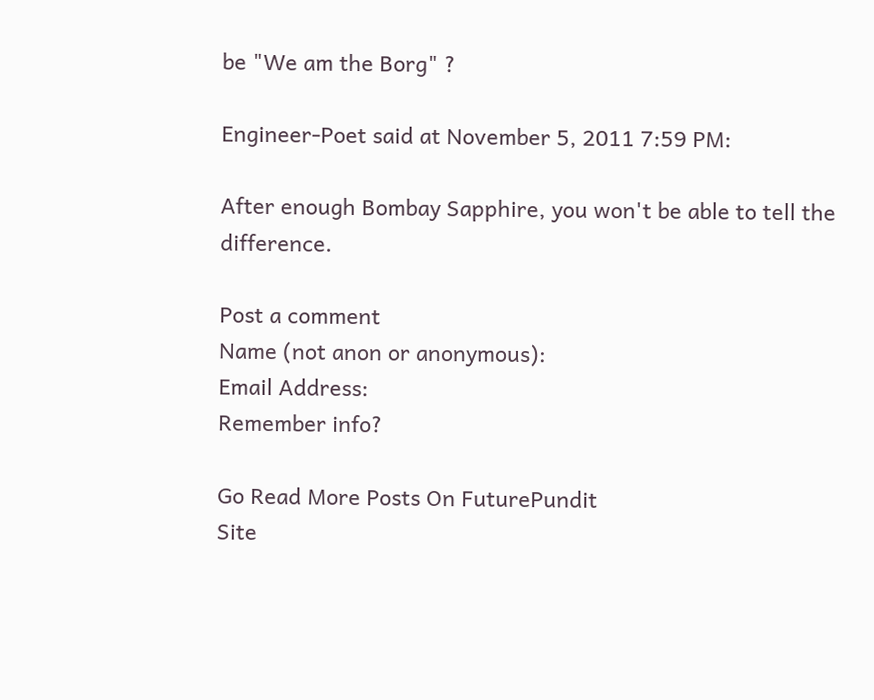be "We am the Borg" ?

Engineer-Poet said at November 5, 2011 7:59 PM:

After enough Bombay Sapphire, you won't be able to tell the difference.

Post a comment
Name (not anon or anonymous):
Email Address:
Remember info?

Go Read More Posts On FuturePundit
Site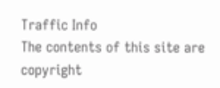Traffic Info
The contents of this site are copyright